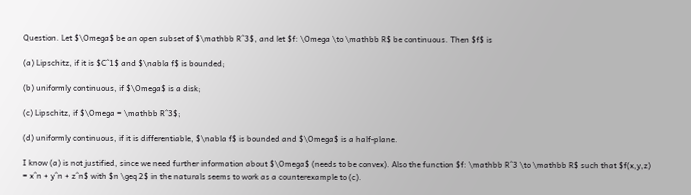Question. Let $\Omega$ be an open subset of $\mathbb R^3$, and let $f: \Omega \to \mathbb R$ be continuous. Then $f$ is

(a) Lipschitz, if it is $C^1$ and $\nabla f$ is bounded;

(b) uniformly continuous, if $\Omega$ is a disk;

(c) Lipschitz, if $\Omega = \mathbb R^3$;

(d) uniformly continuous, if it is differentiable, $\nabla f$ is bounded and $\Omega$ is a half-plane.

I know (a) is not justified, since we need further information about $\Omega$ (needs to be convex). Also the function $f: \mathbb R^3 \to \mathbb R$ such that $f(x,y,z) = x^n + y^n + z^n$ with $n \geq 2$ in the naturals seems to work as a counterexample to (c).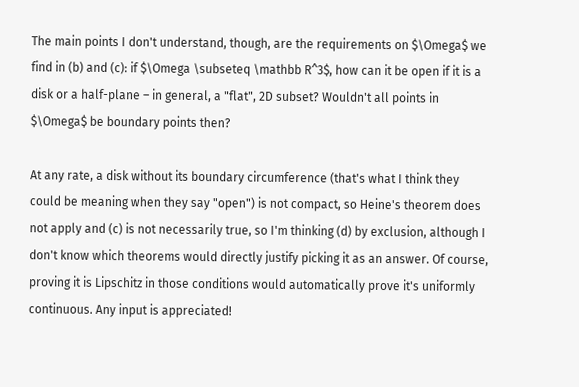The main points I don't understand, though, are the requirements on $\Omega$ we find in (b) and (c): if $\Omega \subseteq \mathbb R^3$, how can it be open if it is a disk or a half-plane – in general, a "flat", 2D subset? Wouldn't all points in $\Omega$ be boundary points then?

At any rate, a disk without its boundary circumference (that's what I think they could be meaning when they say "open") is not compact, so Heine's theorem does not apply and (c) is not necessarily true, so I'm thinking (d) by exclusion, although I don't know which theorems would directly justify picking it as an answer. Of course, proving it is Lipschitz in those conditions would automatically prove it's uniformly continuous. Any input is appreciated!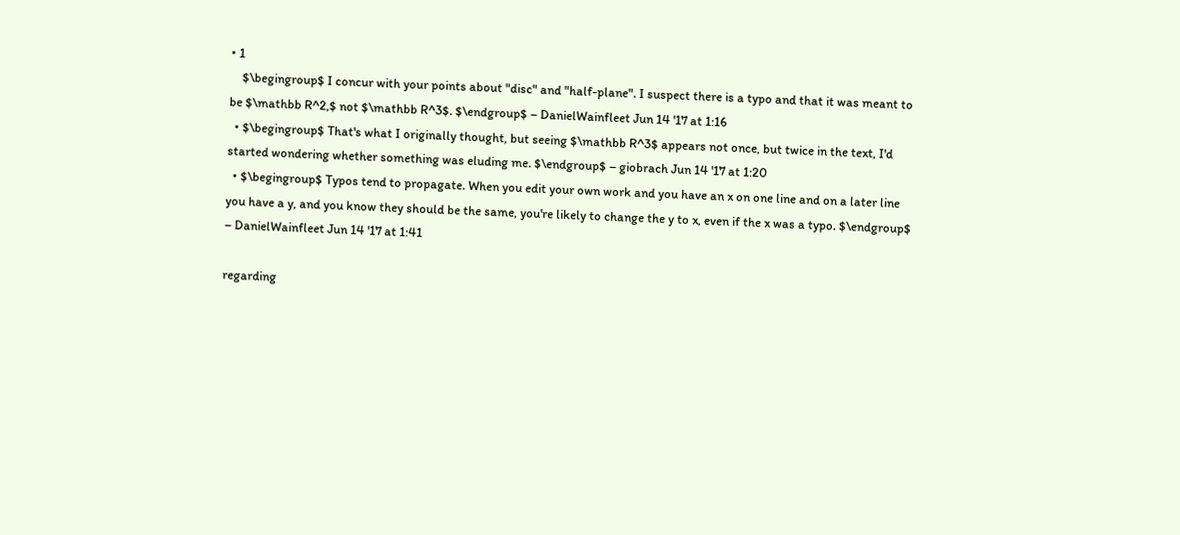• 1
    $\begingroup$ I concur with your points about "disc" and "half-plane". I suspect there is a typo and that it was meant to be $\mathbb R^2,$ not $\mathbb R^3$. $\endgroup$ – DanielWainfleet Jun 14 '17 at 1:16
  • $\begingroup$ That's what I originally thought, but seeing $\mathbb R^3$ appears not once, but twice in the text, I'd started wondering whether something was eluding me. $\endgroup$ – giobrach Jun 14 '17 at 1:20
  • $\begingroup$ Typos tend to propagate. When you edit your own work and you have an x on one line and on a later line you have a y, and you know they should be the same, you're likely to change the y to x, even if the x was a typo. $\endgroup$ – DanielWainfleet Jun 14 '17 at 1:41

regarding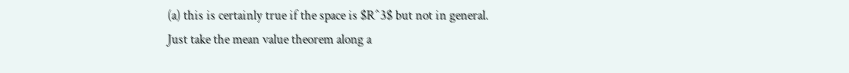(a) this is certainly true if the space is $R^3$ but not in general. Just take the mean value theorem along a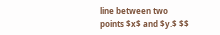line between two points $x$ and $y.$ $$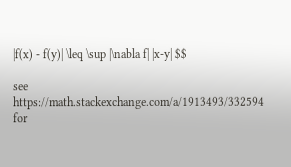|f(x) - f(y)| \leq \sup |\nabla f| |x-y| $$

see https://math.stackexchange.com/a/1913493/332594 for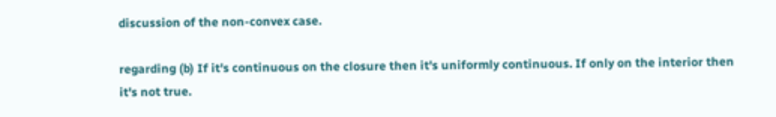discussion of the non-convex case.

regarding (b) If it's continuous on the closure then it's uniformly continuous. If only on the interior then it's not true.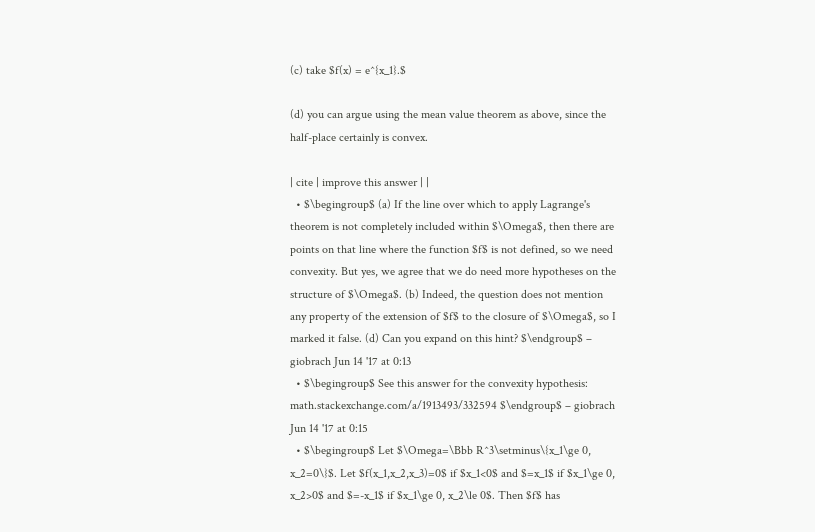(c) take $f(x) = e^{x_1}.$

(d) you can argue using the mean value theorem as above, since the half-place certainly is convex.

| cite | improve this answer | |
  • $\begingroup$ (a) If the line over which to apply Lagrange's theorem is not completely included within $\Omega$, then there are points on that line where the function $f$ is not defined, so we need convexity. But yes, we agree that we do need more hypotheses on the structure of $\Omega$. (b) Indeed, the question does not mention any property of the extension of $f$ to the closure of $\Omega$, so I marked it false. (d) Can you expand on this hint? $\endgroup$ – giobrach Jun 14 '17 at 0:13
  • $\begingroup$ See this answer for the convexity hypothesis: math.stackexchange.com/a/1913493/332594 $\endgroup$ – giobrach Jun 14 '17 at 0:15
  • $\begingroup$ Let $\Omega=\Bbb R^3\setminus\{x_1\ge 0, x_2=0\}$. Let $f(x_1,x_2,x_3)=0$ if $x_1<0$ and $=x_1$ if $x_1\ge 0, x_2>0$ and $=-x_1$ if $x_1\ge 0, x_2\le 0$. Then $f$ has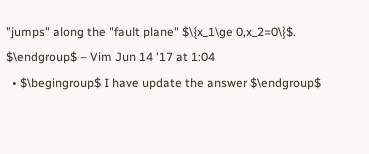"jumps" along the "fault plane" $\{x_1\ge 0,x_2=0\}$. $\endgroup$ – Vim Jun 14 '17 at 1:04
  • $\begingroup$ I have update the answer $\endgroup$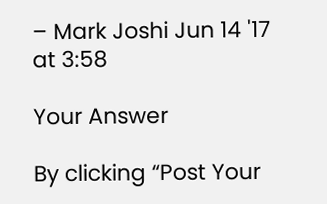– Mark Joshi Jun 14 '17 at 3:58

Your Answer

By clicking “Post Your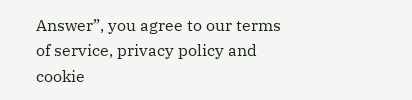Answer”, you agree to our terms of service, privacy policy and cookie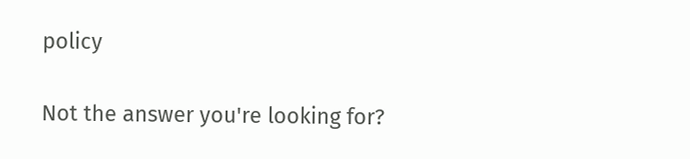policy

Not the answer you're looking for?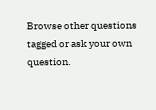Browse other questions tagged or ask your own question.